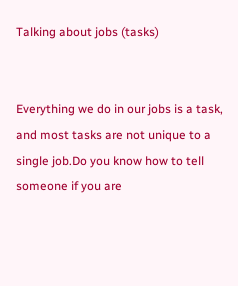Talking about jobs (tasks)


Everything we do in our jobs is a task, and most tasks are not unique to a single job.Do you know how to tell someone if you are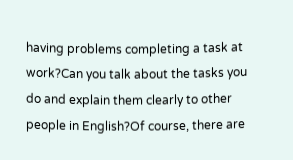having problems completing a task at work?Can you talk about the tasks you do and explain them clearly to other people in English?Of course, there are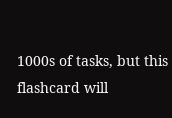1000s of tasks, but this flashcard will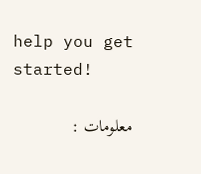help you get started!

معلومات :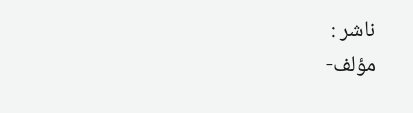ناشر :
مؤلف-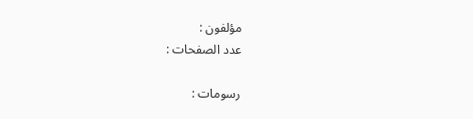مؤلفون :
عدد الصفحات :

رسومات :